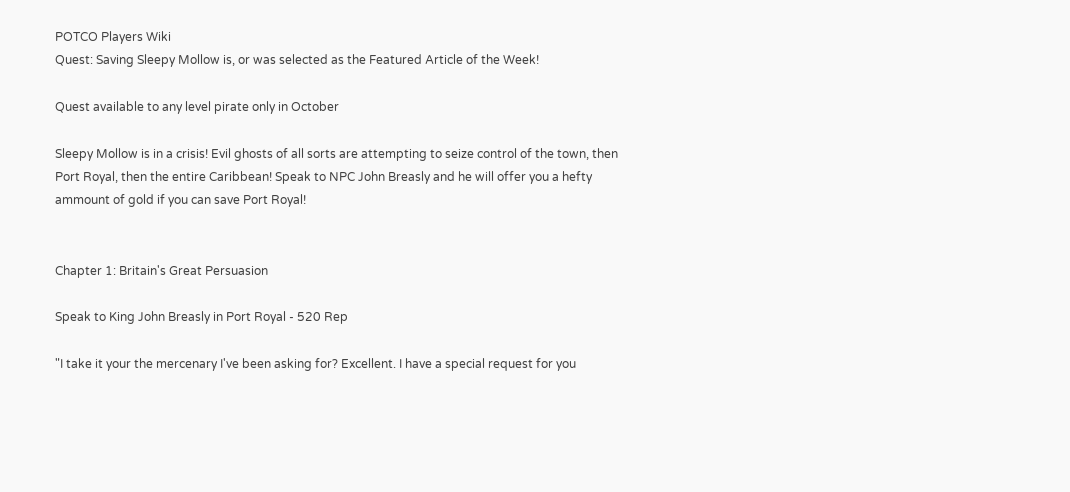POTCO Players Wiki
Quest: Saving Sleepy Mollow is, or was selected as the Featured Article of the Week!

Quest available to any level pirate only in October

Sleepy Mollow is in a crisis! Evil ghosts of all sorts are attempting to seize control of the town, then Port Royal, then the entire Caribbean! Speak to NPC John Breasly and he will offer you a hefty ammount of gold if you can save Port Royal!


Chapter 1: Britain's Great Persuasion

Speak to King John Breasly in Port Royal - 520 Rep

"I take it your the mercenary I've been asking for? Excellent. I have a special request for you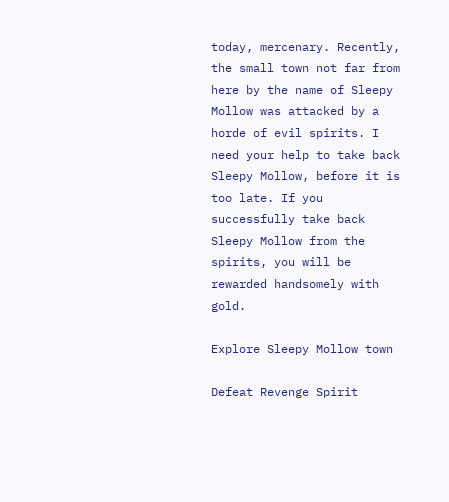today, mercenary. Recently, the small town not far from here by the name of Sleepy Mollow was attacked by a horde of evil spirits. I need your help to take back Sleepy Mollow, before it is too late. If you successfully take back Sleepy Mollow from the spirits, you will be rewarded handsomely with gold.

Explore Sleepy Mollow town

Defeat Revenge Spirit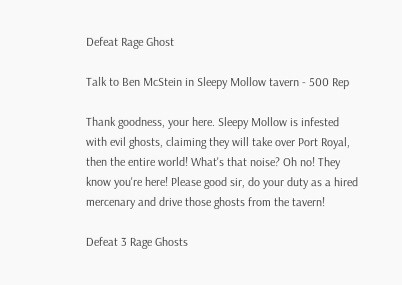Defeat Rage Ghost

Talk to Ben McStein in Sleepy Mollow tavern - 500 Rep

Thank goodness, your here. Sleepy Mollow is infested with evil ghosts, claiming they will take over Port Royal, then the entire world! What's that noise? Oh no! They know you're here! Please good sir, do your duty as a hired mercenary and drive those ghosts from the tavern!

Defeat 3 Rage Ghosts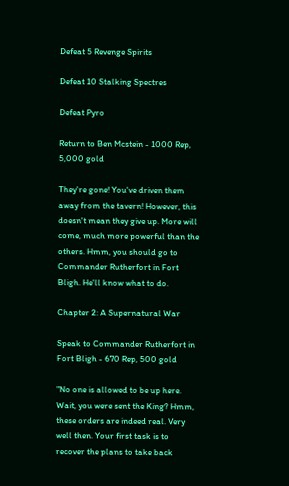Defeat 5 Revenge Spirits

Defeat 10 Stalking Spectres

Defeat Pyro

Return to Ben Mcstein - 1000 Rep, 5,000 gold

They're gone! You've driven them away from the tavern! However, this doesn't mean they give up. More will come, much more powerful than the others. Hmm, you should go to Commander Rutherfort in Fort Bligh. He'll know what to do.

Chapter 2: A Supernatural War

Speak to Commander Rutherfort in Fort Bligh - 670 Rep, 500 gold

"No one is allowed to be up here. Wait, you were sent the King? Hmm, these orders are indeed real. Very well then. Your first task is to recover the plans to take back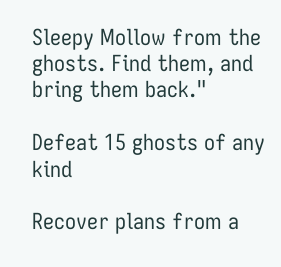Sleepy Mollow from the ghosts. Find them, and bring them back."

Defeat 15 ghosts of any kind

Recover plans from a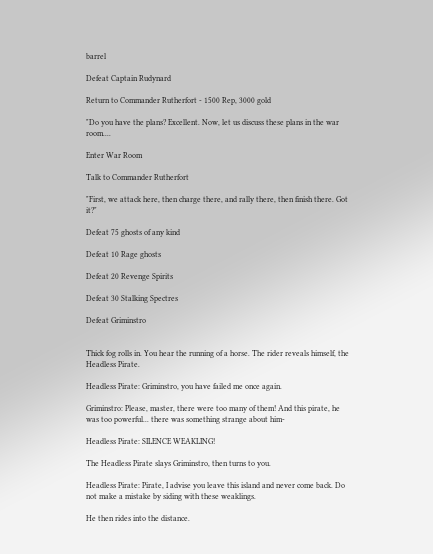barrel

Defeat Captain Rudynard

Return to Commander Rutherfort - 1500 Rep, 3000 gold

"Do you have the plans? Excellent. Now, let us discuss these plans in the war room....

Enter War Room

Talk to Commander Rutherfort

"First, we attack here, then charge there, and rally there, then finish there. Got it?"

Defeat 75 ghosts of any kind

Defeat 10 Rage ghosts

Defeat 20 Revenge Spirits

Defeat 30 Stalking Spectres

Defeat Griminstro


Thick fog rolls in. You hear the running of a horse. The rider reveals himself, the Headless Pirate.

Headless Pirate: Griminstro, you have failed me once again.

Griminstro: Please, master, there were too many of them! And this pirate, he was too powerful... there was something strange about him-

Headless Pirate: SILENCE WEAKLING!

The Headless Pirate slays Griminstro, then turns to you.

Headless Pirate: Pirate, I advise you leave this island and never come back. Do not make a mistake by siding with these weaklings.

He then rides into the distance.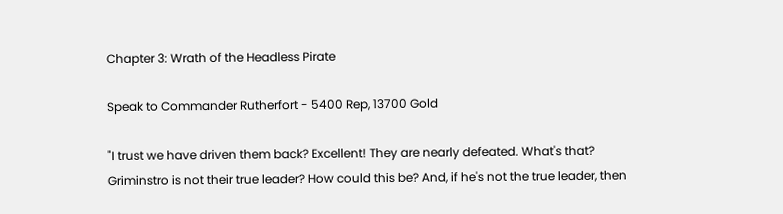Chapter 3: Wrath of the Headless Pirate

Speak to Commander Rutherfort - 5400 Rep, 13700 Gold

"I trust we have driven them back? Excellent! They are nearly defeated. What's that? Griminstro is not their true leader? How could this be? And, if he's not the true leader, then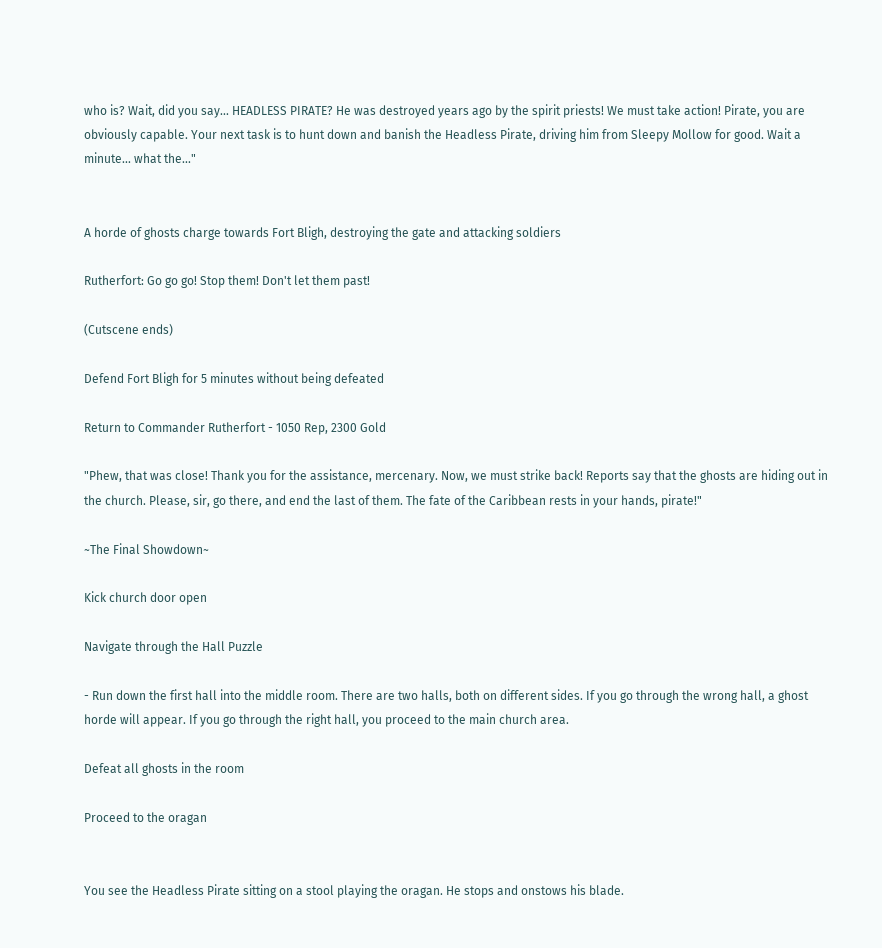who is? Wait, did you say... HEADLESS PIRATE? He was destroyed years ago by the spirit priests! We must take action! Pirate, you are obviously capable. Your next task is to hunt down and banish the Headless Pirate, driving him from Sleepy Mollow for good. Wait a minute... what the..."


A horde of ghosts charge towards Fort Bligh, destroying the gate and attacking soldiers

Rutherfort: Go go go! Stop them! Don't let them past!

(Cutscene ends)

Defend Fort Bligh for 5 minutes without being defeated

Return to Commander Rutherfort - 1050 Rep, 2300 Gold

"Phew, that was close! Thank you for the assistance, mercenary. Now, we must strike back! Reports say that the ghosts are hiding out in the church. Please, sir, go there, and end the last of them. The fate of the Caribbean rests in your hands, pirate!"

~The Final Showdown~

Kick church door open

Navigate through the Hall Puzzle

- Run down the first hall into the middle room. There are two halls, both on different sides. If you go through the wrong hall, a ghost horde will appear. If you go through the right hall, you proceed to the main church area.

Defeat all ghosts in the room

Proceed to the oragan


You see the Headless Pirate sitting on a stool playing the oragan. He stops and onstows his blade.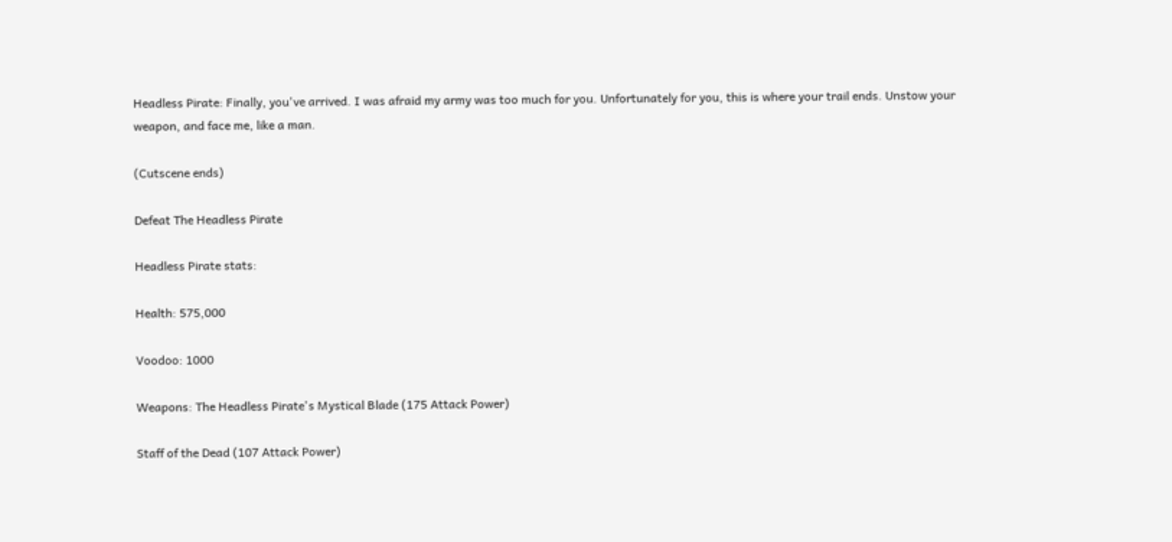Headless Pirate: Finally, you've arrived. I was afraid my army was too much for you. Unfortunately for you, this is where your trail ends. Unstow your weapon, and face me, like a man.

(Cutscene ends)

Defeat The Headless Pirate

Headless Pirate stats:

Health: 575,000

Voodoo: 1000

Weapons: The Headless Pirate's Mystical Blade (175 Attack Power)

Staff of the Dead (107 Attack Power)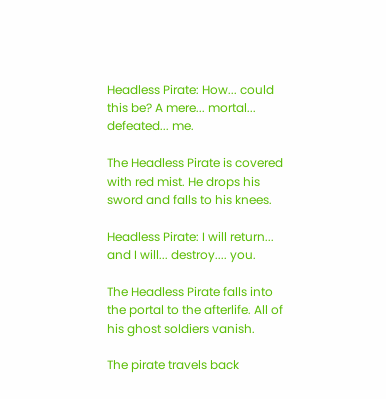Headless Pirate: How... could this be? A mere... mortal... defeated... me.

The Headless Pirate is covered with red mist. He drops his sword and falls to his knees.

Headless Pirate: I will return... and I will... destroy.... you.

The Headless Pirate falls into the portal to the afterlife. All of his ghost soldiers vanish.

The pirate travels back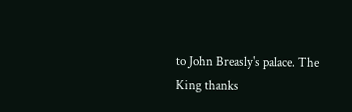to John Breasly's palace. The King thanks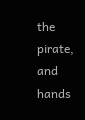the pirate, and hands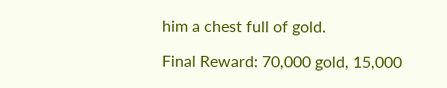him a chest full of gold.

Final Reward: 70,000 gold, 15,000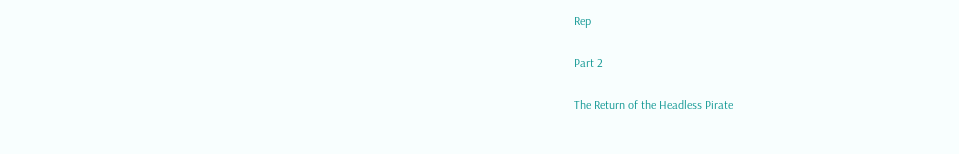Rep

Part 2

The Return of the Headless Pirate